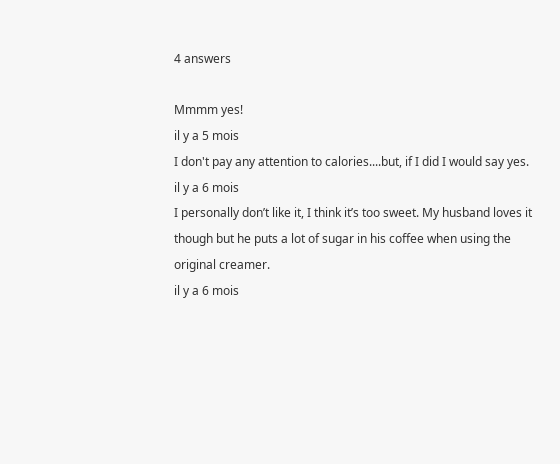4 answers

Mmmm yes!
il y a 5 mois
I don't pay any attention to calories....but, if I did I would say yes.
il y a 6 mois
I personally don’t like it, I think it’s too sweet. My husband loves it though but he puts a lot of sugar in his coffee when using the original creamer.
il y a 6 mois